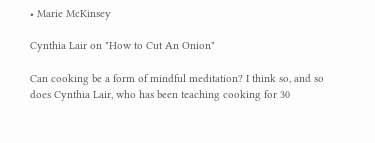• Marie McKinsey

Cynthia Lair on "How to Cut An Onion"

Can cooking be a form of mindful meditation? I think so, and so does Cynthia Lair, who has been teaching cooking for 30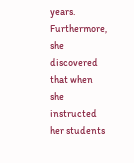years. Furthermore, she discovered that when she instructed her students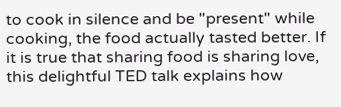to cook in silence and be "present" while cooking, the food actually tasted better. If it is true that sharing food is sharing love, this delightful TED talk explains how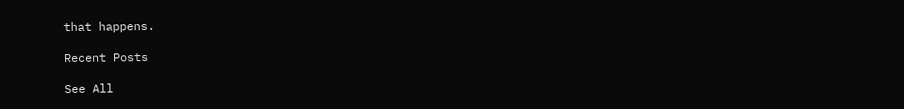that happens.

Recent Posts

See All